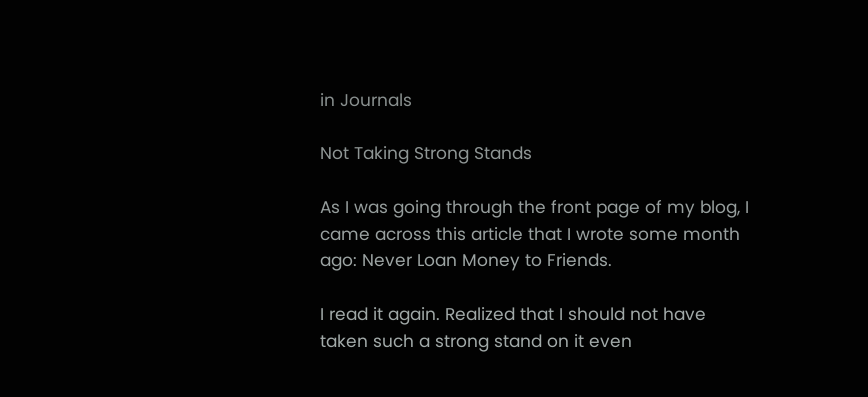in Journals

Not Taking Strong Stands

As I was going through the front page of my blog, I came across this article that I wrote some month ago: Never Loan Money to Friends.

I read it again. Realized that I should not have taken such a strong stand on it even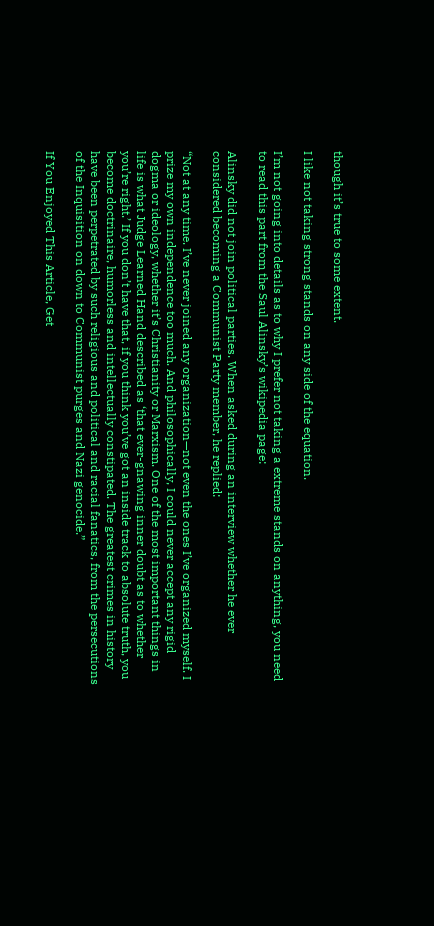though it’s true to some extent.

I like not taking strong stands on any side of the equation.

I’m not going into details as to why I prefer not taking a extreme stands on anything, you need to read this part from the Saul Alinsky’s wikipedia page:

Alinsky did not join political parties. When asked during an interview whether he ever considered becoming a Communist Party member, he replied:

“Not at any time. I’ve never joined any organization—not even the ones I’ve organized myself. I prize my own independence too much. And philosophically, I could never accept any rigid dogma or ideology, whether it’s Christianity or Marxism. One of the most important things in life is what Judge Learned Hand described as ‘that ever-gnawing inner doubt as to whether you’re right.’ If you don’t have that, if you think you’ve got an inside track to absolute truth, you become doctrinaire, humorless and intellectually constipated. The greatest crimes in history have been perpetrated by such religious and political and racial fanatics, from the persecutions of the Inquisition on down to Communist purges and Nazi genocide.”

If You Enjoyed This Article, Get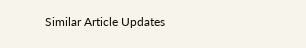Similar Article Updates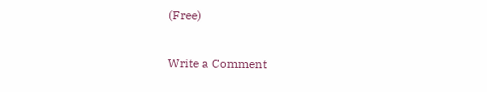(Free)

Write a Comment